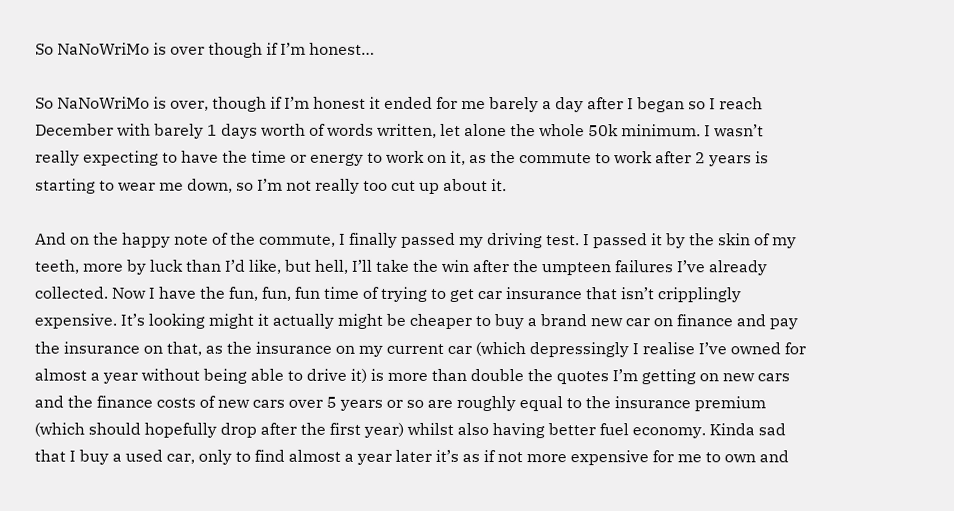So NaNoWriMo is over though if I’m honest…

So NaNoWriMo is over, though if I’m honest it ended for me barely a day after I began so I reach December with barely 1 days worth of words written, let alone the whole 50k minimum. I wasn’t really expecting to have the time or energy to work on it, as the commute to work after 2 years is starting to wear me down, so I’m not really too cut up about it.

And on the happy note of the commute, I finally passed my driving test. I passed it by the skin of my teeth, more by luck than I’d like, but hell, I’ll take the win after the umpteen failures I’ve already collected. Now I have the fun, fun, fun time of trying to get car insurance that isn’t cripplingly expensive. It’s looking might it actually might be cheaper to buy a brand new car on finance and pay the insurance on that, as the insurance on my current car (which depressingly I realise I’ve owned for almost a year without being able to drive it) is more than double the quotes I’m getting on new cars and the finance costs of new cars over 5 years or so are roughly equal to the insurance premium (which should hopefully drop after the first year) whilst also having better fuel economy. Kinda sad that I buy a used car, only to find almost a year later it’s as if not more expensive for me to own and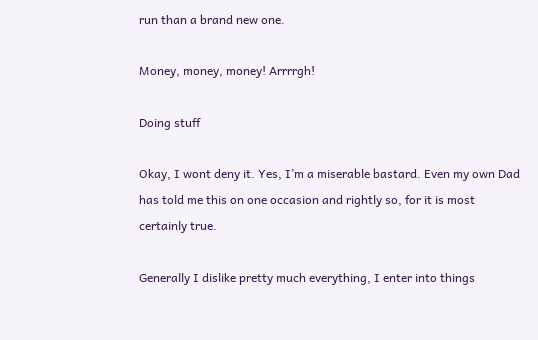run than a brand new one.

Money, money, money! Arrrrgh!

Doing stuff

Okay, I wont deny it. Yes, I’m a miserable bastard. Even my own Dad has told me this on one occasion and rightly so, for it is most certainly true.

Generally I dislike pretty much everything, I enter into things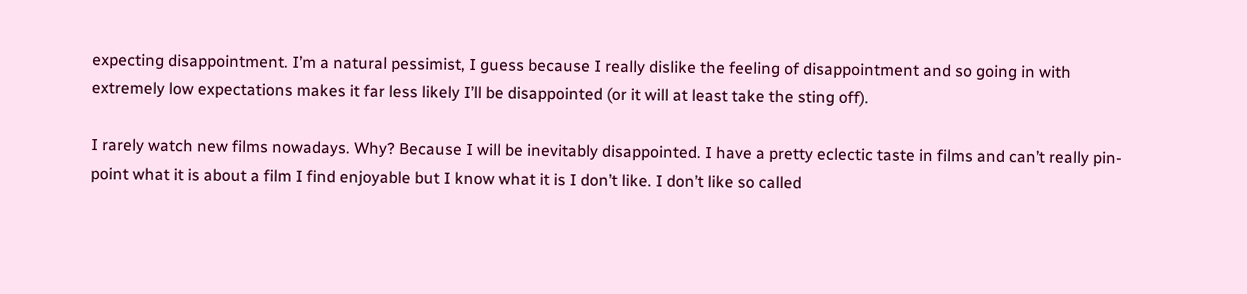expecting disappointment. I’m a natural pessimist, I guess because I really dislike the feeling of disappointment and so going in with extremely low expectations makes it far less likely I’ll be disappointed (or it will at least take the sting off).

I rarely watch new films nowadays. Why? Because I will be inevitably disappointed. I have a pretty eclectic taste in films and can’t really pin-point what it is about a film I find enjoyable but I know what it is I don’t like. I don’t like so called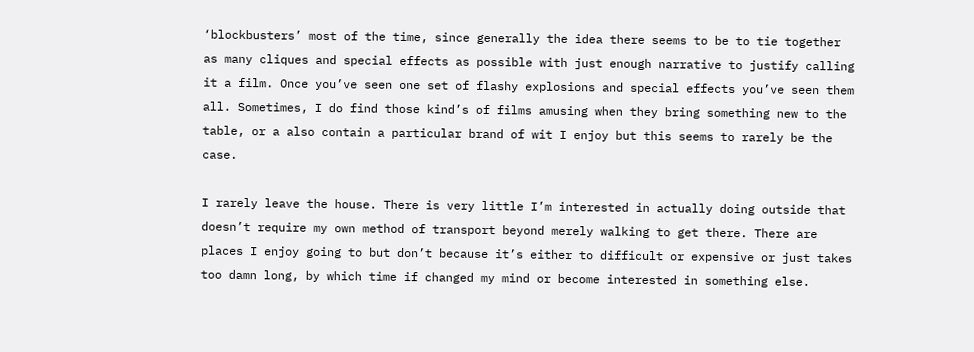‘blockbusters’ most of the time, since generally the idea there seems to be to tie together as many cliques and special effects as possible with just enough narrative to justify calling it a film. Once you’ve seen one set of flashy explosions and special effects you’ve seen them all. Sometimes, I do find those kind’s of films amusing when they bring something new to the table, or a also contain a particular brand of wit I enjoy but this seems to rarely be the case.

I rarely leave the house. There is very little I’m interested in actually doing outside that doesn’t require my own method of transport beyond merely walking to get there. There are places I enjoy going to but don’t because it’s either to difficult or expensive or just takes too damn long, by which time if changed my mind or become interested in something else.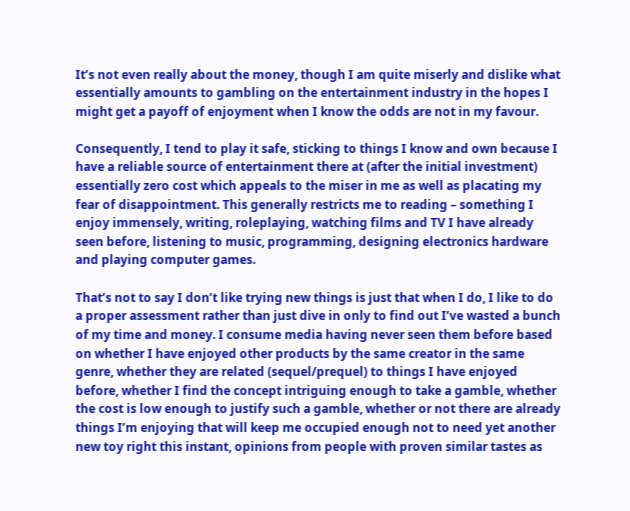It’s not even really about the money, though I am quite miserly and dislike what essentially amounts to gambling on the entertainment industry in the hopes I might get a payoff of enjoyment when I know the odds are not in my favour.

Consequently, I tend to play it safe, sticking to things I know and own because I have a reliable source of entertainment there at (after the initial investment) essentially zero cost which appeals to the miser in me as well as placating my fear of disappointment. This generally restricts me to reading – something I enjoy immensely, writing, roleplaying, watching films and TV I have already seen before, listening to music, programming, designing electronics hardware and playing computer games.

That’s not to say I don’t like trying new things is just that when I do, I like to do a proper assessment rather than just dive in only to find out I’ve wasted a bunch of my time and money. I consume media having never seen them before based on whether I have enjoyed other products by the same creator in the same genre, whether they are related (sequel/prequel) to things I have enjoyed before, whether I find the concept intriguing enough to take a gamble, whether the cost is low enough to justify such a gamble, whether or not there are already things I’m enjoying that will keep me occupied enough not to need yet another new toy right this instant, opinions from people with proven similar tastes as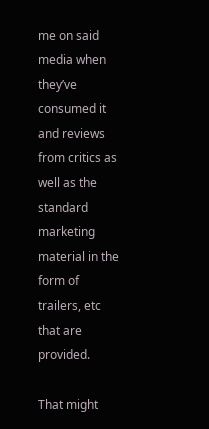me on said media when they’ve consumed it and reviews from critics as well as the standard marketing material in the form of trailers, etc that are provided.

That might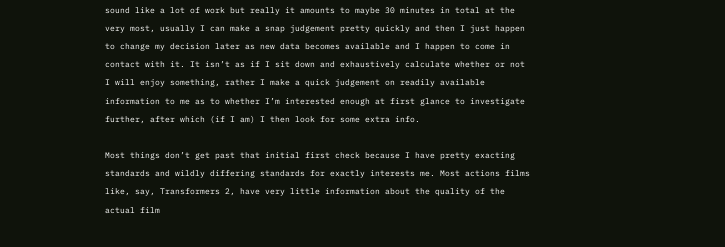sound like a lot of work but really it amounts to maybe 30 minutes in total at the very most, usually I can make a snap judgement pretty quickly and then I just happen to change my decision later as new data becomes available and I happen to come in contact with it. It isn’t as if I sit down and exhaustively calculate whether or not I will enjoy something, rather I make a quick judgement on readily available information to me as to whether I’m interested enough at first glance to investigate further, after which (if I am) I then look for some extra info.

Most things don’t get past that initial first check because I have pretty exacting standards and wildly differing standards for exactly interests me. Most actions films like, say, Transformers 2, have very little information about the quality of the actual film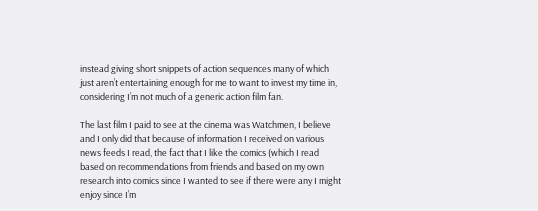instead giving short snippets of action sequences many of which just aren’t entertaining enough for me to want to invest my time in, considering I’m not much of a generic action film fan.

The last film I paid to see at the cinema was Watchmen, I believe and I only did that because of information I received on various news feeds I read, the fact that I like the comics (which I read based on recommendations from friends and based on my own research into comics since I wanted to see if there were any I might enjoy since I’m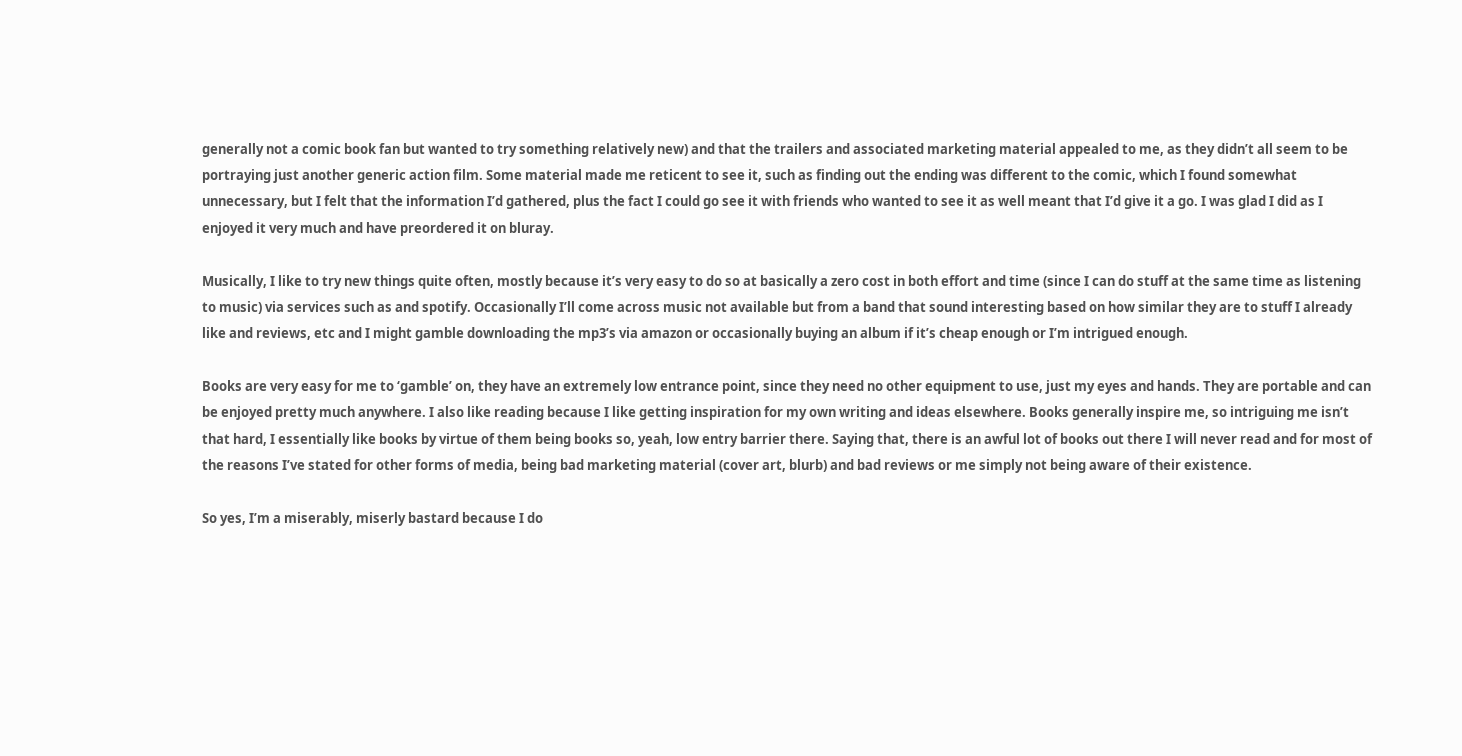generally not a comic book fan but wanted to try something relatively new) and that the trailers and associated marketing material appealed to me, as they didn’t all seem to be portraying just another generic action film. Some material made me reticent to see it, such as finding out the ending was different to the comic, which I found somewhat unnecessary, but I felt that the information I’d gathered, plus the fact I could go see it with friends who wanted to see it as well meant that I’d give it a go. I was glad I did as I enjoyed it very much and have preordered it on bluray.

Musically, I like to try new things quite often, mostly because it’s very easy to do so at basically a zero cost in both effort and time (since I can do stuff at the same time as listening to music) via services such as and spotify. Occasionally I’ll come across music not available but from a band that sound interesting based on how similar they are to stuff I already like and reviews, etc and I might gamble downloading the mp3’s via amazon or occasionally buying an album if it’s cheap enough or I’m intrigued enough.

Books are very easy for me to ‘gamble’ on, they have an extremely low entrance point, since they need no other equipment to use, just my eyes and hands. They are portable and can be enjoyed pretty much anywhere. I also like reading because I like getting inspiration for my own writing and ideas elsewhere. Books generally inspire me, so intriguing me isn’t that hard, I essentially like books by virtue of them being books so, yeah, low entry barrier there. Saying that, there is an awful lot of books out there I will never read and for most of the reasons I’ve stated for other forms of media, being bad marketing material (cover art, blurb) and bad reviews or me simply not being aware of their existence.

So yes, I’m a miserably, miserly bastard because I do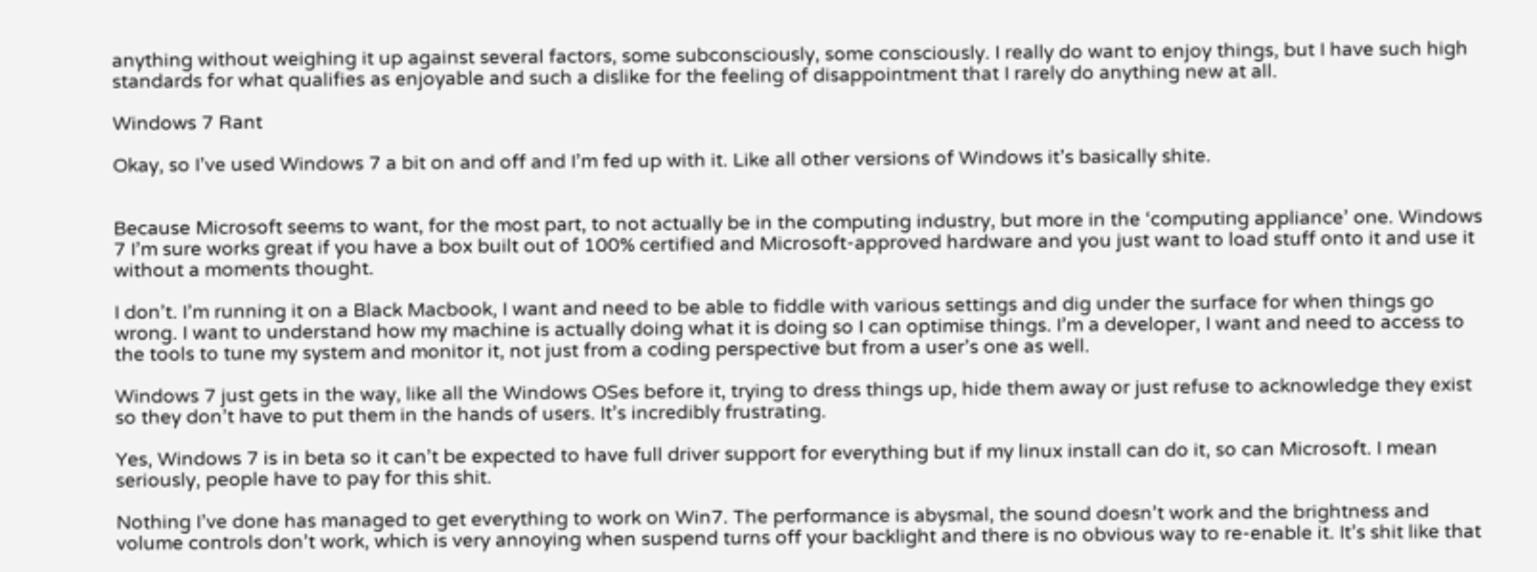anything without weighing it up against several factors, some subconsciously, some consciously. I really do want to enjoy things, but I have such high standards for what qualifies as enjoyable and such a dislike for the feeling of disappointment that I rarely do anything new at all.

Windows 7 Rant

Okay, so I’ve used Windows 7 a bit on and off and I’m fed up with it. Like all other versions of Windows it’s basically shite.


Because Microsoft seems to want, for the most part, to not actually be in the computing industry, but more in the ‘computing appliance’ one. Windows 7 I’m sure works great if you have a box built out of 100% certified and Microsoft-approved hardware and you just want to load stuff onto it and use it without a moments thought.

I don’t. I’m running it on a Black Macbook, I want and need to be able to fiddle with various settings and dig under the surface for when things go wrong. I want to understand how my machine is actually doing what it is doing so I can optimise things. I’m a developer, I want and need to access to the tools to tune my system and monitor it, not just from a coding perspective but from a user’s one as well.

Windows 7 just gets in the way, like all the Windows OSes before it, trying to dress things up, hide them away or just refuse to acknowledge they exist so they don’t have to put them in the hands of users. It’s incredibly frustrating.

Yes, Windows 7 is in beta so it can’t be expected to have full driver support for everything but if my linux install can do it, so can Microsoft. I mean seriously, people have to pay for this shit.

Nothing I’ve done has managed to get everything to work on Win7. The performance is abysmal, the sound doesn’t work and the brightness and volume controls don’t work, which is very annoying when suspend turns off your backlight and there is no obvious way to re-enable it. It’s shit like that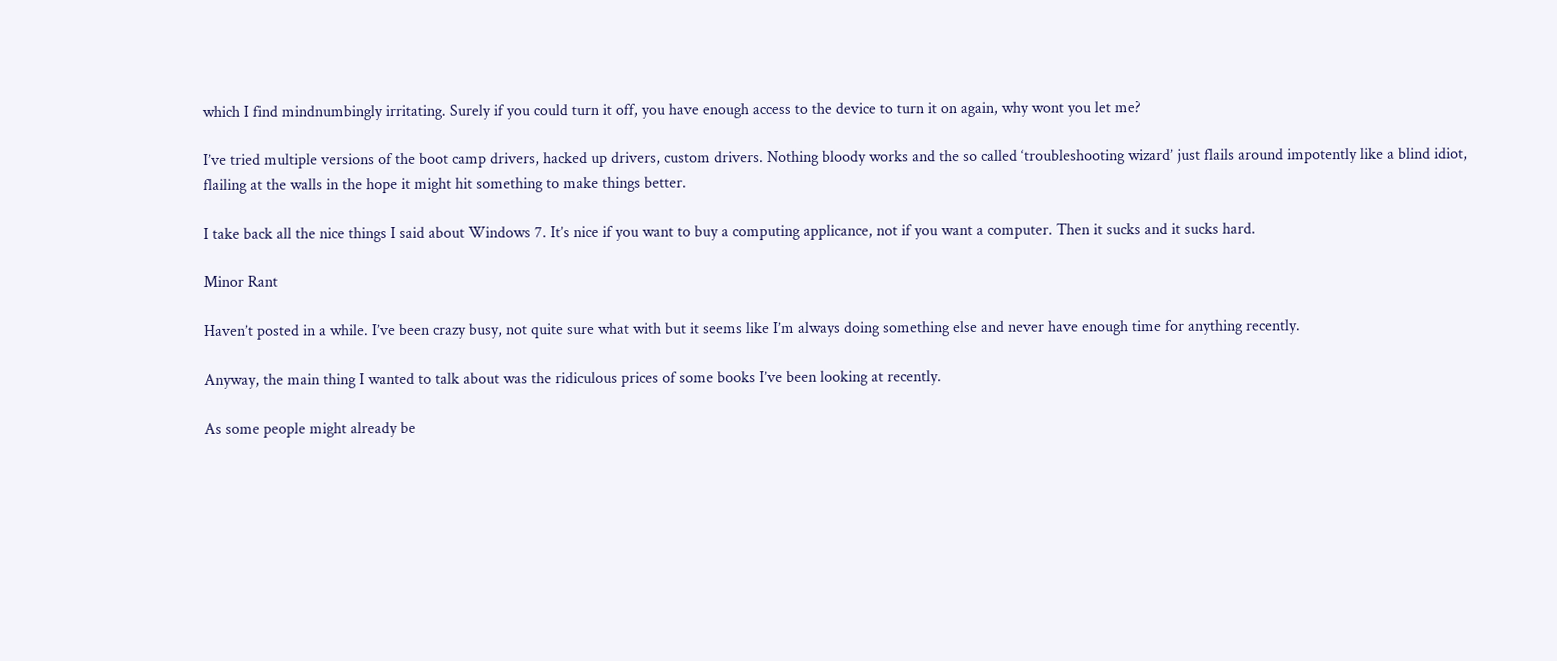which I find mindnumbingly irritating. Surely if you could turn it off, you have enough access to the device to turn it on again, why wont you let me?

I’ve tried multiple versions of the boot camp drivers, hacked up drivers, custom drivers. Nothing bloody works and the so called ‘troubleshooting wizard’ just flails around impotently like a blind idiot, flailing at the walls in the hope it might hit something to make things better.

I take back all the nice things I said about Windows 7. It’s nice if you want to buy a computing applicance, not if you want a computer. Then it sucks and it sucks hard.

Minor Rant

Haven’t posted in a while. I’ve been crazy busy, not quite sure what with but it seems like I’m always doing something else and never have enough time for anything recently.

Anyway, the main thing I wanted to talk about was the ridiculous prices of some books I’ve been looking at recently.

As some people might already be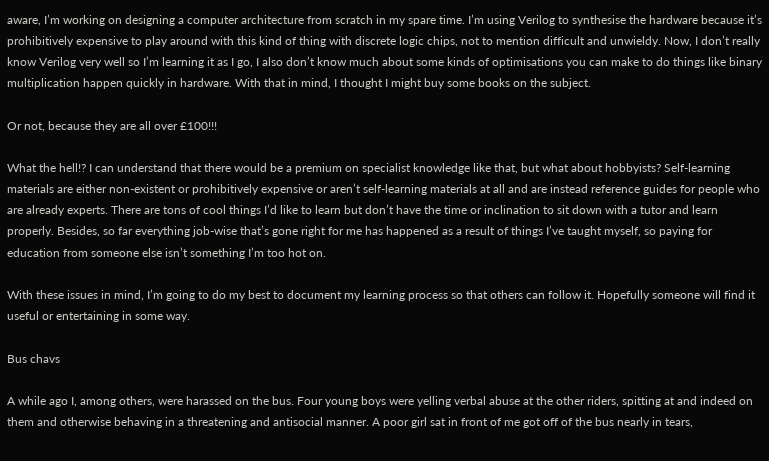aware, I’m working on designing a computer architecture from scratch in my spare time. I’m using Verilog to synthesise the hardware because it’s prohibitively expensive to play around with this kind of thing with discrete logic chips, not to mention difficult and unwieldy. Now, I don’t really know Verilog very well so I’m learning it as I go, I also don’t know much about some kinds of optimisations you can make to do things like binary multiplication happen quickly in hardware. With that in mind, I thought I might buy some books on the subject.

Or not, because they are all over £100!!!

What the hell!? I can understand that there would be a premium on specialist knowledge like that, but what about hobbyists? Self-learning materials are either non-existent or prohibitively expensive or aren’t self-learning materials at all and are instead reference guides for people who are already experts. There are tons of cool things I’d like to learn but don’t have the time or inclination to sit down with a tutor and learn properly. Besides, so far everything job-wise that’s gone right for me has happened as a result of things I’ve taught myself, so paying for education from someone else isn’t something I’m too hot on.

With these issues in mind, I’m going to do my best to document my learning process so that others can follow it. Hopefully someone will find it useful or entertaining in some way.

Bus chavs

A while ago I, among others, were harassed on the bus. Four young boys were yelling verbal abuse at the other riders, spitting at and indeed on them and otherwise behaving in a threatening and antisocial manner. A poor girl sat in front of me got off of the bus nearly in tears,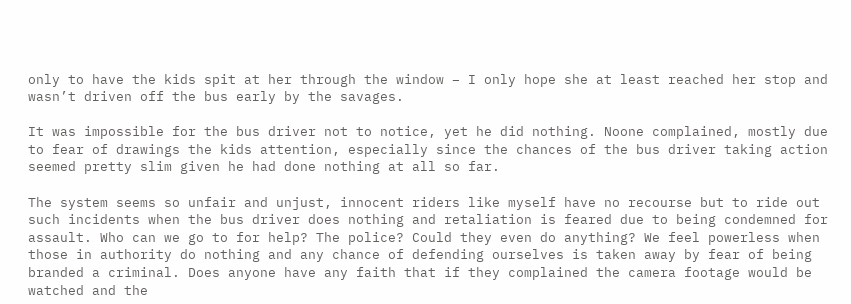only to have the kids spit at her through the window – I only hope she at least reached her stop and wasn’t driven off the bus early by the savages.

It was impossible for the bus driver not to notice, yet he did nothing. Noone complained, mostly due to fear of drawings the kids attention, especially since the chances of the bus driver taking action seemed pretty slim given he had done nothing at all so far.

The system seems so unfair and unjust, innocent riders like myself have no recourse but to ride out such incidents when the bus driver does nothing and retaliation is feared due to being condemned for assault. Who can we go to for help? The police? Could they even do anything? We feel powerless when those in authority do nothing and any chance of defending ourselves is taken away by fear of being branded a criminal. Does anyone have any faith that if they complained the camera footage would be watched and the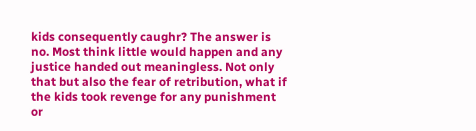kids consequently caughr? The answer is no. Most think little would happen and any justice handed out meaningless. Not only that but also the fear of retribution, what if the kids took revenge for any punishment or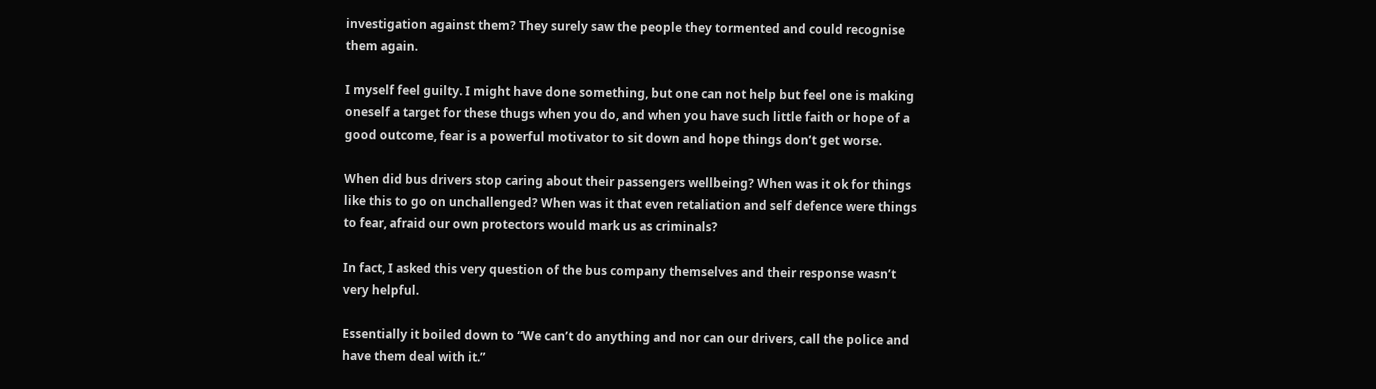investigation against them? They surely saw the people they tormented and could recognise them again.

I myself feel guilty. I might have done something, but one can not help but feel one is making oneself a target for these thugs when you do, and when you have such little faith or hope of a good outcome, fear is a powerful motivator to sit down and hope things don’t get worse.

When did bus drivers stop caring about their passengers wellbeing? When was it ok for things like this to go on unchallenged? When was it that even retaliation and self defence were things to fear, afraid our own protectors would mark us as criminals?

In fact, I asked this very question of the bus company themselves and their response wasn’t very helpful.

Essentially it boiled down to “We can’t do anything and nor can our drivers, call the police and have them deal with it.”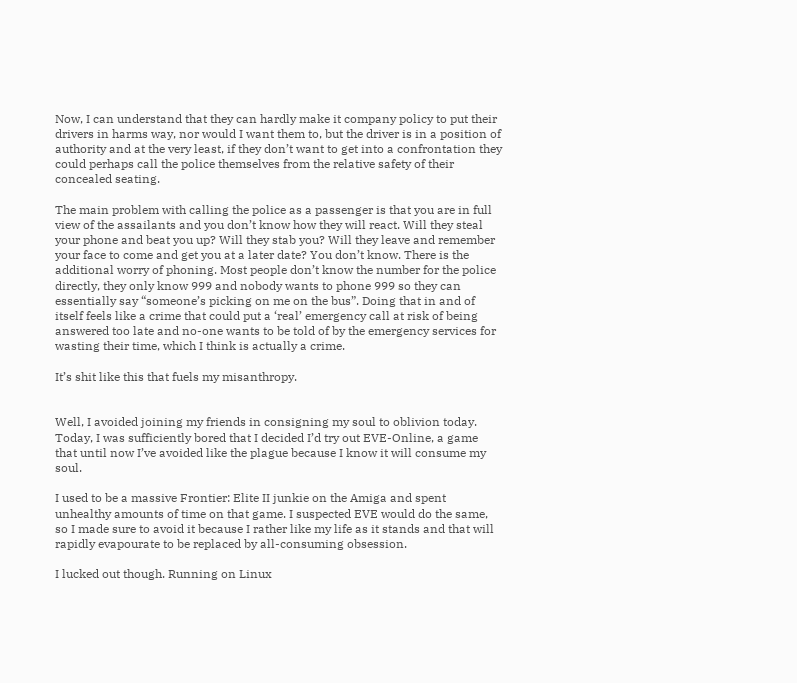Now, I can understand that they can hardly make it company policy to put their drivers in harms way, nor would I want them to, but the driver is in a position of authority and at the very least, if they don’t want to get into a confrontation they could perhaps call the police themselves from the relative safety of their concealed seating.

The main problem with calling the police as a passenger is that you are in full view of the assailants and you don’t know how they will react. Will they steal your phone and beat you up? Will they stab you? Will they leave and remember your face to come and get you at a later date? You don’t know. There is the additional worry of phoning. Most people don’t know the number for the police directly, they only know 999 and nobody wants to phone 999 so they can essentially say “someone’s picking on me on the bus”. Doing that in and of itself feels like a crime that could put a ‘real’ emergency call at risk of being answered too late and no-one wants to be told of by the emergency services for wasting their time, which I think is actually a crime.

It’s shit like this that fuels my misanthropy.


Well, I avoided joining my friends in consigning my soul to oblivion today. Today, I was sufficiently bored that I decided I’d try out EVE-Online, a game that until now I’ve avoided like the plague because I know it will consume my soul.

I used to be a massive Frontier: Elite II junkie on the Amiga and spent unhealthy amounts of time on that game. I suspected EVE would do the same, so I made sure to avoid it because I rather like my life as it stands and that will rapidly evapourate to be replaced by all-consuming obsession.

I lucked out though. Running on Linux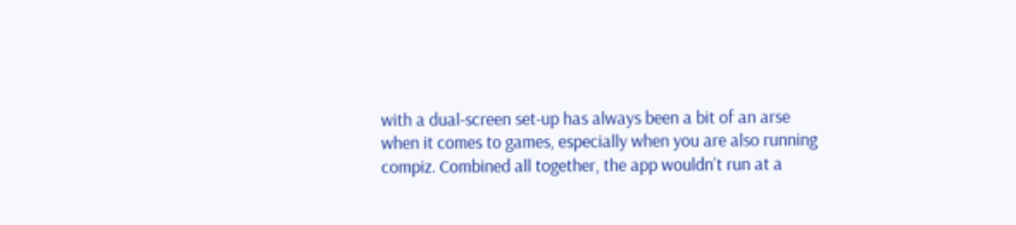with a dual-screen set-up has always been a bit of an arse when it comes to games, especially when you are also running compiz. Combined all together, the app wouldn’t run at a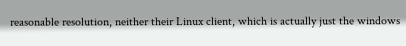reasonable resolution, neither their Linux client, which is actually just the windows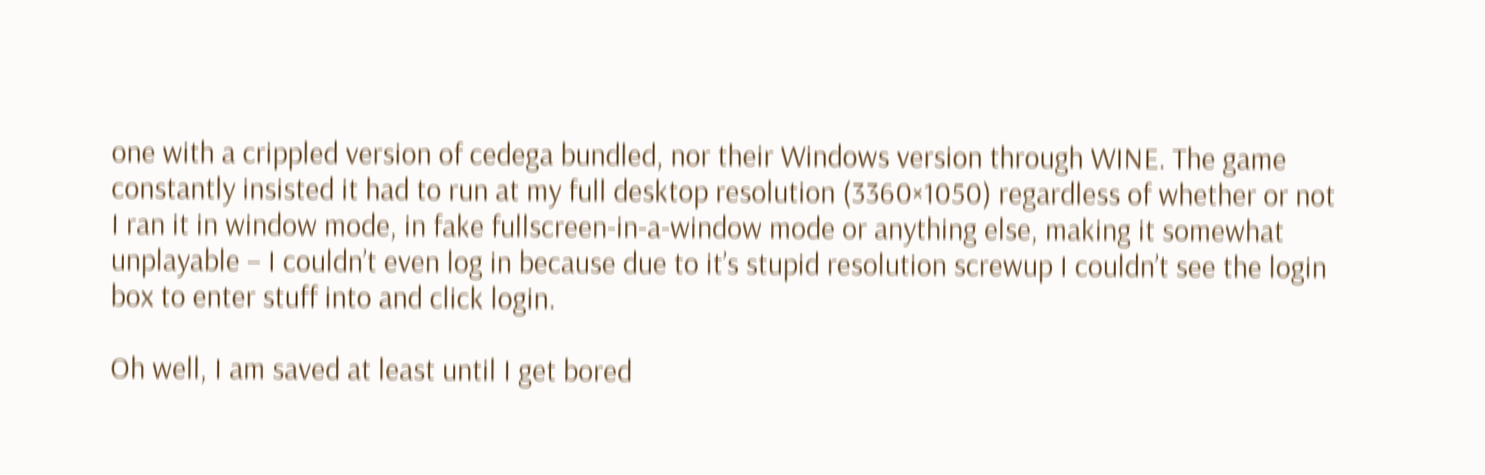one with a crippled version of cedega bundled, nor their Windows version through WINE. The game constantly insisted it had to run at my full desktop resolution (3360×1050) regardless of whether or not I ran it in window mode, in fake fullscreen-in-a-window mode or anything else, making it somewhat unplayable – I couldn’t even log in because due to it’s stupid resolution screwup I couldn’t see the login box to enter stuff into and click login.

Oh well, I am saved at least until I get bored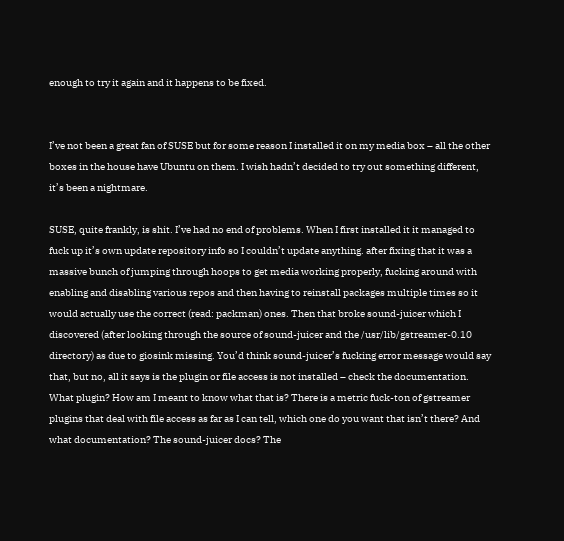enough to try it again and it happens to be fixed.


I’ve not been a great fan of SUSE but for some reason I installed it on my media box – all the other boxes in the house have Ubuntu on them. I wish hadn’t decided to try out something different, it’s been a nightmare.

SUSE, quite frankly, is shit. I’ve had no end of problems. When I first installed it it managed to fuck up it’s own update repository info so I couldn’t update anything. after fixing that it was a massive bunch of jumping through hoops to get media working properly, fucking around with enabling and disabling various repos and then having to reinstall packages multiple times so it would actually use the correct (read: packman) ones. Then that broke sound-juicer which I discovered (after looking through the source of sound-juicer and the /usr/lib/gstreamer-0.10 directory) as due to giosink missing. You’d think sound-juicer’s fucking error message would say that, but no, all it says is the plugin or file access is not installed – check the documentation. What plugin? How am I meant to know what that is? There is a metric fuck-ton of gstreamer plugins that deal with file access as far as I can tell, which one do you want that isn’t there? And what documentation? The sound-juicer docs? The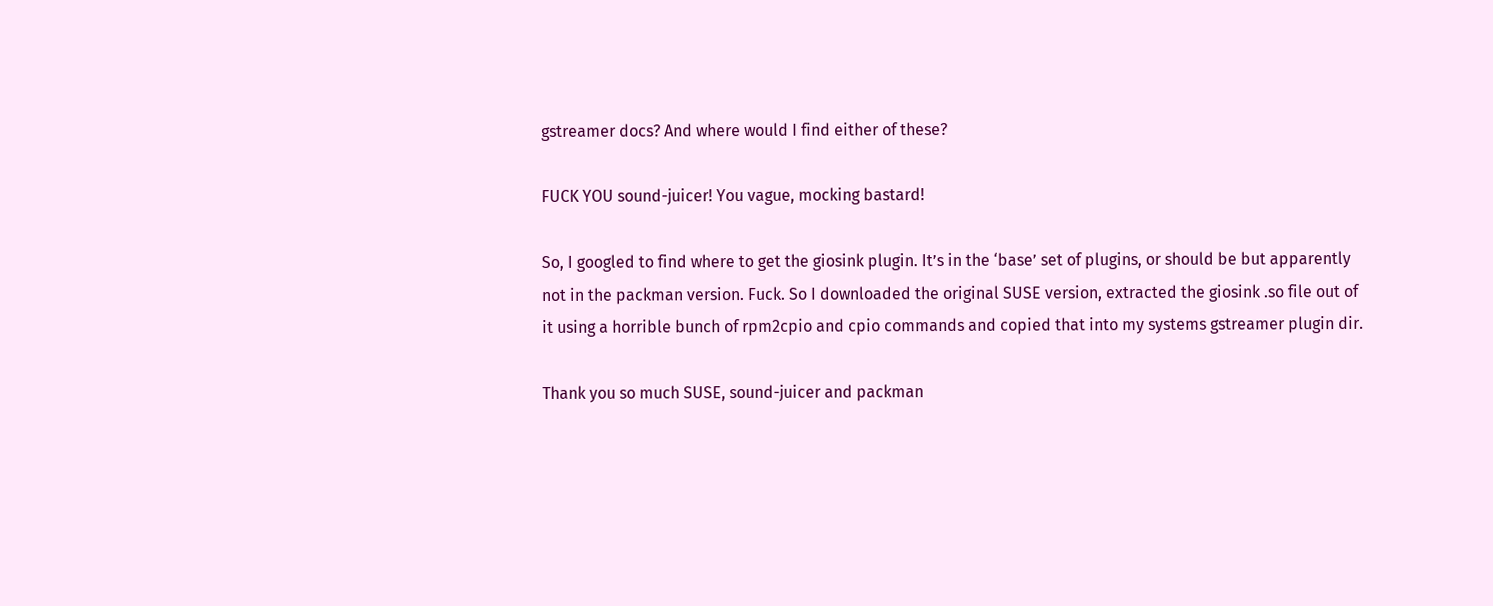gstreamer docs? And where would I find either of these?

FUCK YOU sound-juicer! You vague, mocking bastard!

So, I googled to find where to get the giosink plugin. It’s in the ‘base’ set of plugins, or should be but apparently not in the packman version. Fuck. So I downloaded the original SUSE version, extracted the giosink .so file out of it using a horrible bunch of rpm2cpio and cpio commands and copied that into my systems gstreamer plugin dir.

Thank you so much SUSE, sound-juicer and packman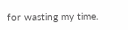for wasting my time.